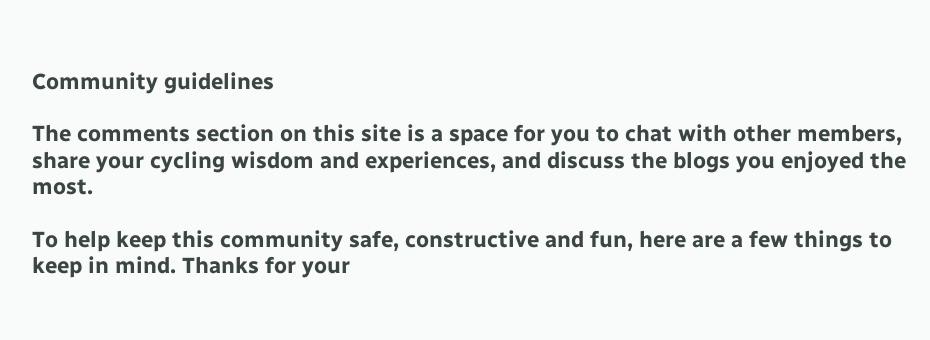Community guidelines

The comments section on this site is a space for you to chat with other members, share your cycling wisdom and experiences, and discuss the blogs you enjoyed the most.

To help keep this community safe, constructive and fun, here are a few things to keep in mind. Thanks for your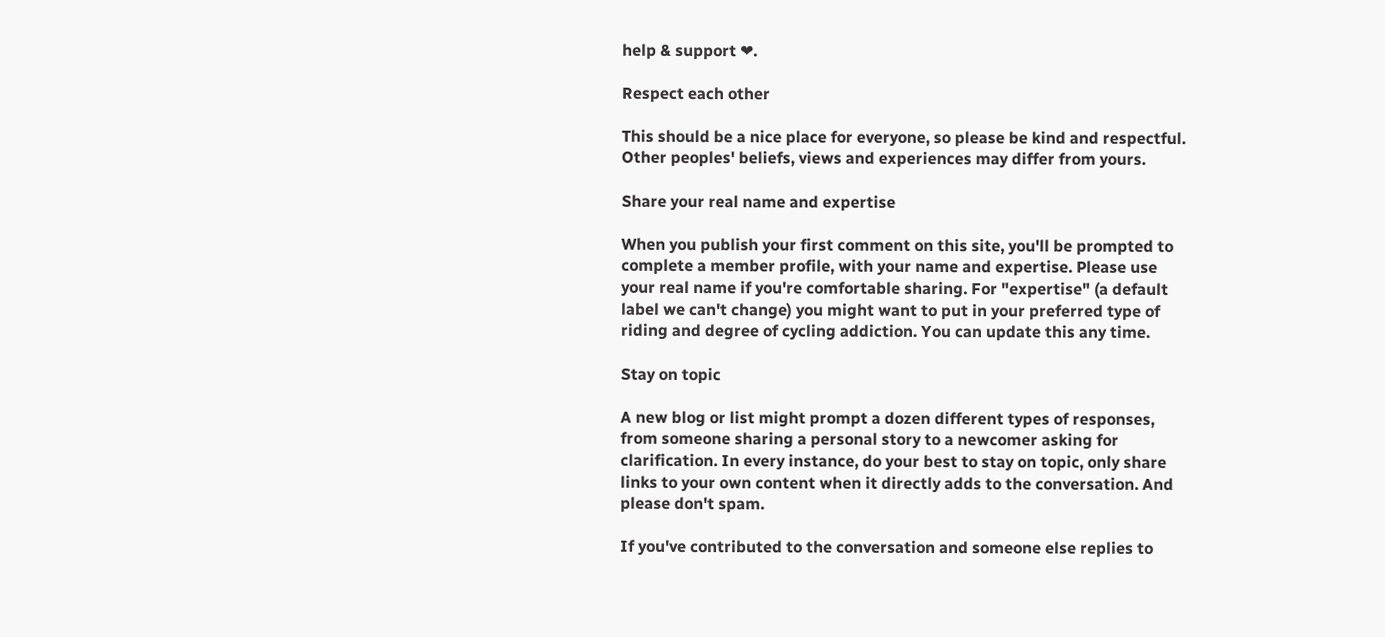help & support ❤.

Respect each other

This should be a nice place for everyone, so please be kind and respectful. Other peoples' beliefs, views and experiences may differ from yours.

Share your real name and expertise

When you publish your first comment on this site, you'll be prompted to complete a member profile, with your name and expertise. Please use your real name if you're comfortable sharing. For "expertise" (a default label we can't change) you might want to put in your preferred type of riding and degree of cycling addiction. You can update this any time.

Stay on topic

A new blog or list might prompt a dozen different types of responses, from someone sharing a personal story to a newcomer asking for clarification. In every instance, do your best to stay on topic, only share links to your own content when it directly adds to the conversation. And please don't spam.

If you've contributed to the conversation and someone else replies to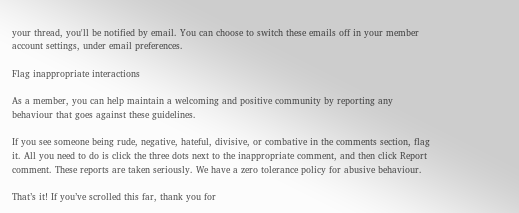your thread, you'll be notified by email. You can choose to switch these emails off in your member account settings, under email preferences.

Flag inappropriate interactions

As a member, you can help maintain a welcoming and positive community by reporting any behaviour that goes against these guidelines.

If you see someone being rude, negative, hateful, divisive, or combative in the comments section, flag it. All you need to do is click the three dots next to the inappropriate comment, and then click Report comment. These reports are taken seriously. We have a zero tolerance policy for abusive behaviour.

That’s it! If you’ve scrolled this far, thank you for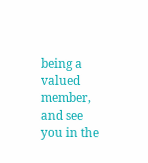being a valued member, and see you in the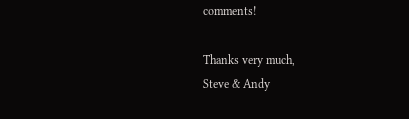comments!

Thanks very much,
Steve & Andy